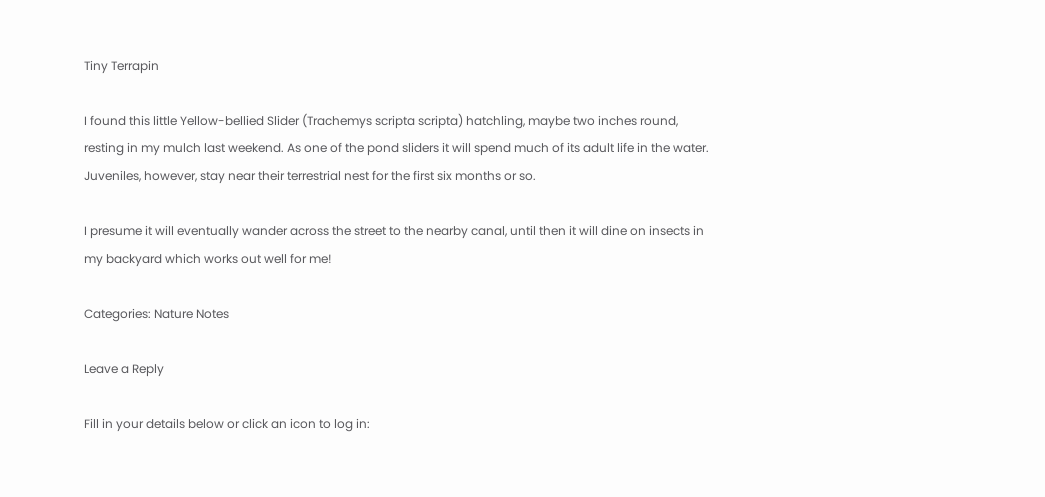Tiny Terrapin

I found this little Yellow-bellied Slider (Trachemys scripta scripta) hatchling, maybe two inches round, resting in my mulch last weekend. As one of the pond sliders it will spend much of its adult life in the water. Juveniles, however, stay near their terrestrial nest for the first six months or so.

I presume it will eventually wander across the street to the nearby canal, until then it will dine on insects in my backyard which works out well for me!

Categories: Nature Notes

Leave a Reply

Fill in your details below or click an icon to log in: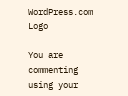WordPress.com Logo

You are commenting using your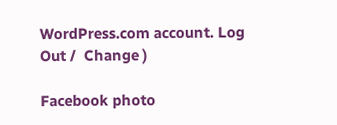WordPress.com account. Log Out /  Change )

Facebook photo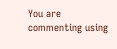You are commenting using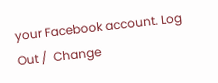your Facebook account. Log Out /  Change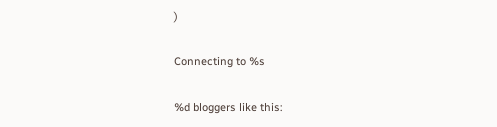)

Connecting to %s

%d bloggers like this: